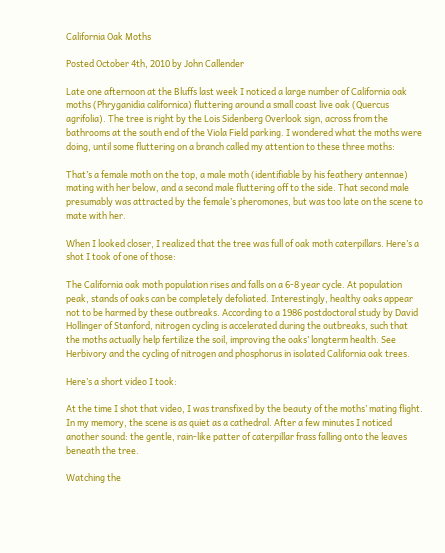California Oak Moths

Posted October 4th, 2010 by John Callender

Late one afternoon at the Bluffs last week I noticed a large number of California oak moths (Phryganidia californica) fluttering around a small coast live oak (Quercus agrifolia). The tree is right by the Lois Sidenberg Overlook sign, across from the bathrooms at the south end of the Viola Field parking. I wondered what the moths were doing, until some fluttering on a branch called my attention to these three moths:

That’s a female moth on the top, a male moth (identifiable by his feathery antennae) mating with her below, and a second male fluttering off to the side. That second male presumably was attracted by the female’s pheromones, but was too late on the scene to mate with her.

When I looked closer, I realized that the tree was full of oak moth caterpillars. Here’s a shot I took of one of those:

The California oak moth population rises and falls on a 6-8 year cycle. At population peak, stands of oaks can be completely defoliated. Interestingly, healthy oaks appear not to be harmed by these outbreaks. According to a 1986 postdoctoral study by David Hollinger of Stanford, nitrogen cycling is accelerated during the outbreaks, such that the moths actually help fertilize the soil, improving the oaks’ longterm health. See Herbivory and the cycling of nitrogen and phosphorus in isolated California oak trees.

Here’s a short video I took:

At the time I shot that video, I was transfixed by the beauty of the moths’ mating flight. In my memory, the scene is as quiet as a cathedral. After a few minutes I noticed another sound: the gentle, rain-like patter of caterpillar frass falling onto the leaves beneath the tree.

Watching the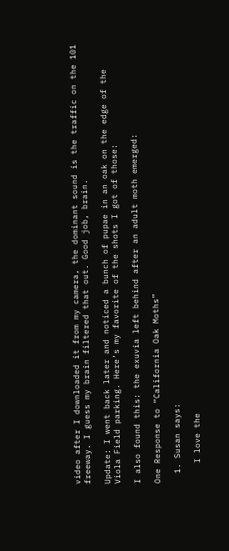video after I downloaded it from my camera, the dominant sound is the traffic on the 101 freeway. I guess my brain filtered that out. Good job, brain.

Update: I went back later and noticed a bunch of pupae in an oak on the edge of the Viola Field parking. Here’s my favorite of the shots I got of those:

I also found this: the exuvia left behind after an adult moth emerged:

One Response to “California Oak Moths”

  1. Susan says:

    I love the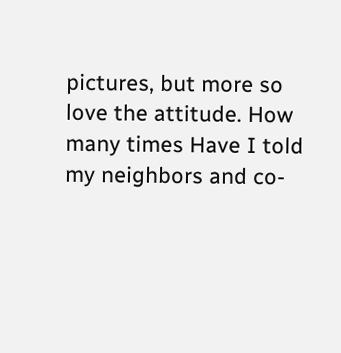pictures, but more so love the attitude. How many times Have I told my neighbors and co-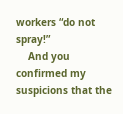workers “do not spray!”
    And you confirmed my suspicions that the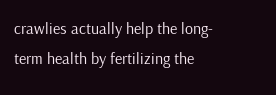crawlies actually help the long-term health by fertilizing the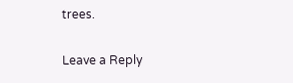trees.

Leave a Reply